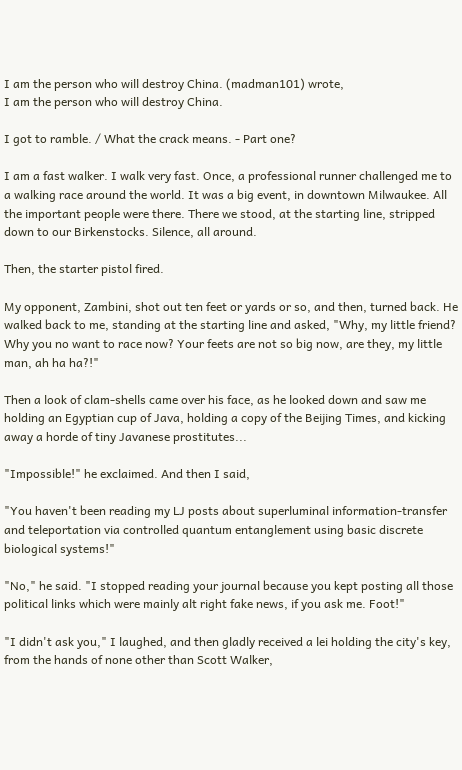I am the person who will destroy China. (madman101) wrote,
I am the person who will destroy China.

I got to ramble. / What the crack means. - Part one?

I am a fast walker. I walk very fast. Once, a professional runner challenged me to a walking race around the world. It was a big event, in downtown Milwaukee. All the important people were there. There we stood, at the starting line, stripped down to our Birkenstocks. Silence, all around.

Then, the starter pistol fired.

My opponent, Zambini, shot out ten feet or yards or so, and then, turned back. He walked back to me, standing at the starting line and asked, "Why, my little friend? Why you no want to race now? Your feets are not so big now, are they, my little man, ah ha ha?!"

Then a look of clam-shells came over his face, as he looked down and saw me holding an Egyptian cup of Java, holding a copy of the Beijing Times, and kicking away a horde of tiny Javanese prostitutes...

"Impossible!" he exclaimed. And then I said,

"You haven't been reading my LJ posts about superluminal information-transfer and teleportation via controlled quantum entanglement using basic discrete biological systems!"

"No," he said. "I stopped reading your journal because you kept posting all those political links which were mainly alt right fake news, if you ask me. Foot!"

"I didn't ask you," I laughed, and then gladly received a lei holding the city's key, from the hands of none other than Scott Walker,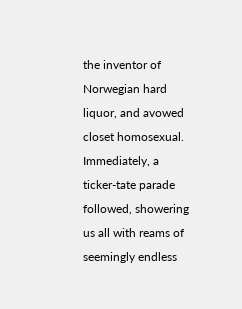the inventor of Norwegian hard liquor, and avowed closet homosexual. Immediately, a ticker-tate parade followed, showering us all with reams of seemingly endless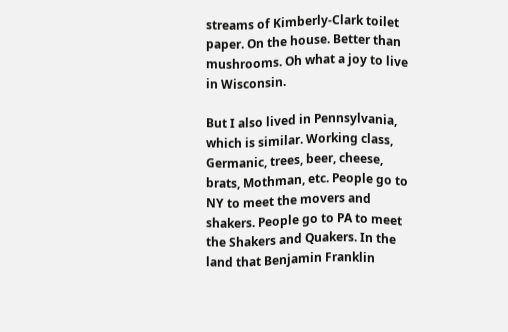streams of Kimberly-Clark toilet paper. On the house. Better than mushrooms. Oh what a joy to live in Wisconsin.

But I also lived in Pennsylvania, which is similar. Working class, Germanic, trees, beer, cheese, brats, Mothman, etc. People go to NY to meet the movers and shakers. People go to PA to meet the Shakers and Quakers. In the land that Benjamin Franklin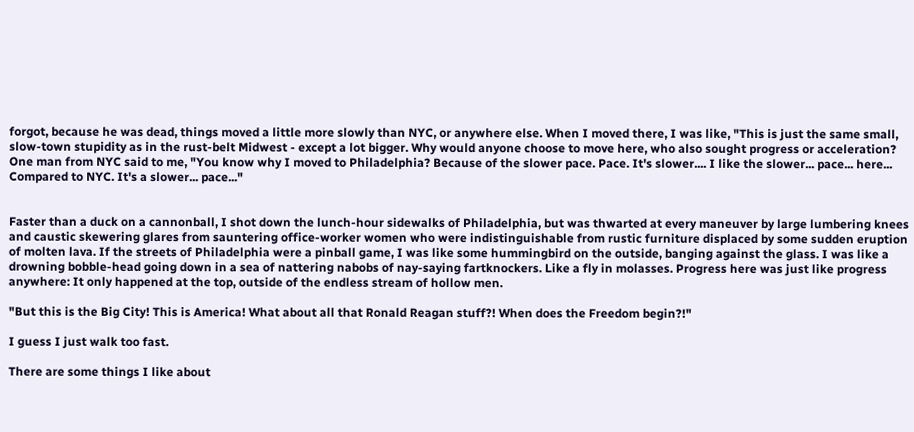forgot, because he was dead, things moved a little more slowly than NYC, or anywhere else. When I moved there, I was like, "This is just the same small, slow-town stupidity as in the rust-belt Midwest - except a lot bigger. Why would anyone choose to move here, who also sought progress or acceleration? One man from NYC said to me, "You know why I moved to Philadelphia? Because of the slower pace. Pace. It's slower.... I like the slower... pace... here... Compared to NYC. It's a slower... pace..."


Faster than a duck on a cannonball, I shot down the lunch-hour sidewalks of Philadelphia, but was thwarted at every maneuver by large lumbering knees and caustic skewering glares from sauntering office-worker women who were indistinguishable from rustic furniture displaced by some sudden eruption of molten lava. If the streets of Philadelphia were a pinball game, I was like some hummingbird on the outside, banging against the glass. I was like a drowning bobble-head going down in a sea of nattering nabobs of nay-saying fartknockers. Like a fly in molasses. Progress here was just like progress anywhere: It only happened at the top, outside of the endless stream of hollow men.

"But this is the Big City! This is America! What about all that Ronald Reagan stuff?! When does the Freedom begin?!"

I guess I just walk too fast.

There are some things I like about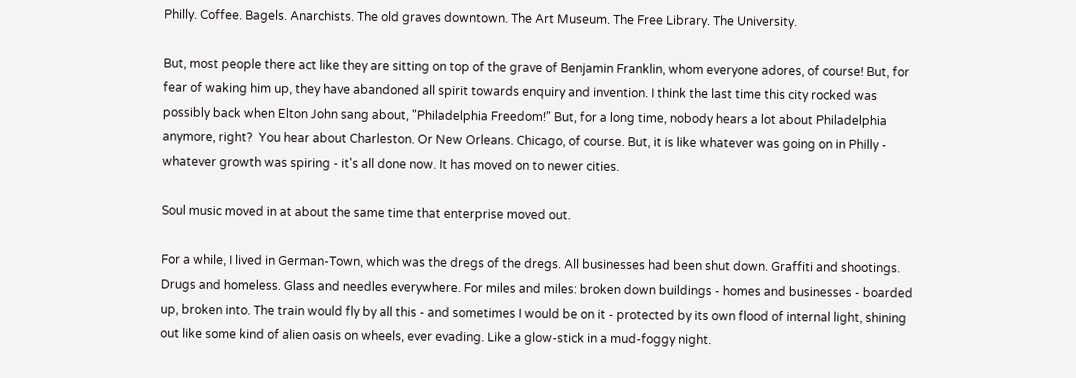Philly. Coffee. Bagels. Anarchists. The old graves downtown. The Art Museum. The Free Library. The University.

But, most people there act like they are sitting on top of the grave of Benjamin Franklin, whom everyone adores, of course! But, for fear of waking him up, they have abandoned all spirit towards enquiry and invention. I think the last time this city rocked was possibly back when Elton John sang about, "Philadelphia Freedom!" But, for a long time, nobody hears a lot about Philadelphia anymore, right?  You hear about Charleston. Or New Orleans. Chicago, of course. But, it is like whatever was going on in Philly - whatever growth was spiring - it's all done now. It has moved on to newer cities.

Soul music moved in at about the same time that enterprise moved out.

For a while, I lived in German-Town, which was the dregs of the dregs. All businesses had been shut down. Graffiti and shootings. Drugs and homeless. Glass and needles everywhere. For miles and miles: broken down buildings - homes and businesses - boarded up, broken into. The train would fly by all this - and sometimes I would be on it - protected by its own flood of internal light, shining out like some kind of alien oasis on wheels, ever evading. Like a glow-stick in a mud-foggy night.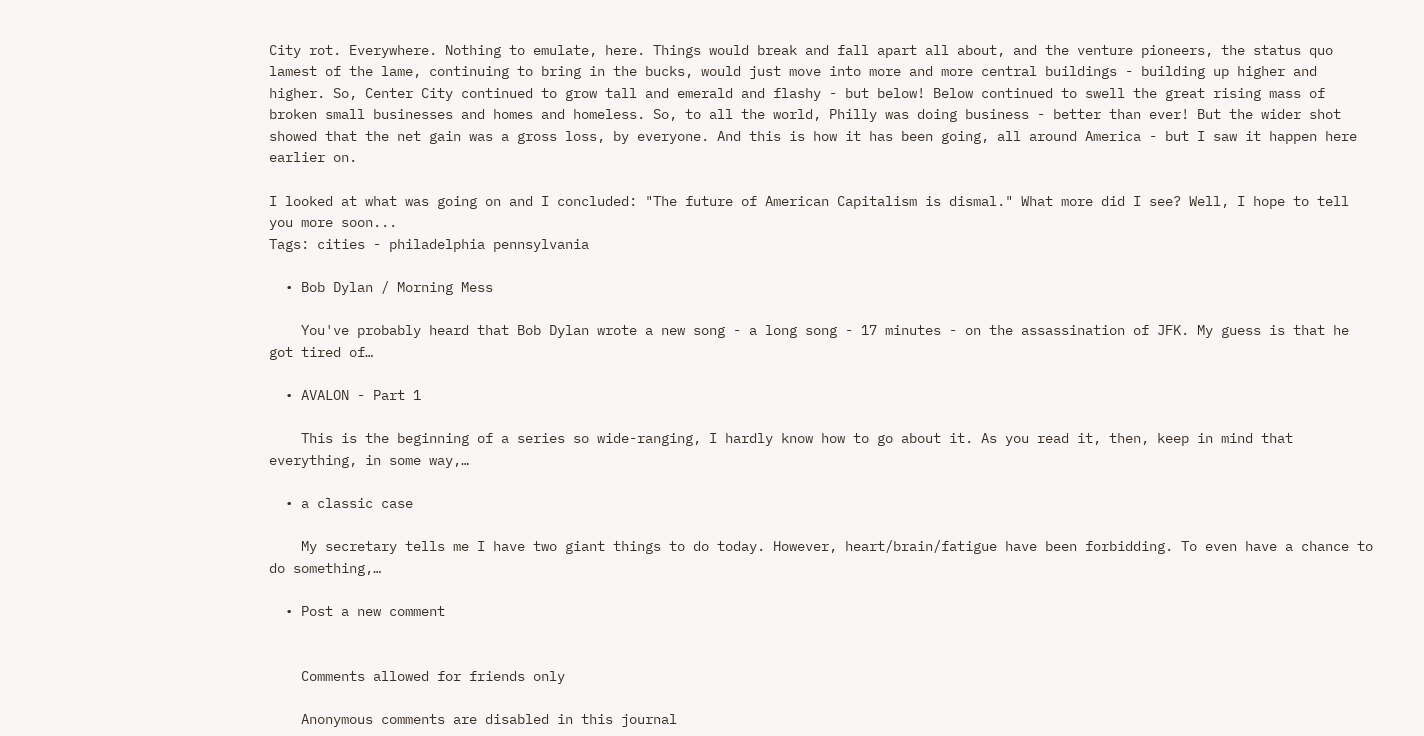City rot. Everywhere. Nothing to emulate, here. Things would break and fall apart all about, and the venture pioneers, the status quo lamest of the lame, continuing to bring in the bucks, would just move into more and more central buildings - building up higher and higher. So, Center City continued to grow tall and emerald and flashy - but below! Below continued to swell the great rising mass of broken small businesses and homes and homeless. So, to all the world, Philly was doing business - better than ever! But the wider shot showed that the net gain was a gross loss, by everyone. And this is how it has been going, all around America - but I saw it happen here earlier on.

I looked at what was going on and I concluded: "The future of American Capitalism is dismal." What more did I see? Well, I hope to tell you more soon...
Tags: cities - philadelphia pennsylvania

  • Bob Dylan / Morning Mess

    You've probably heard that Bob Dylan wrote a new song - a long song - 17 minutes - on the assassination of JFK. My guess is that he got tired of…

  • AVALON - Part 1

    This is the beginning of a series so wide-ranging, I hardly know how to go about it. As you read it, then, keep in mind that everything, in some way,…

  • a classic case

    My secretary tells me I have two giant things to do today. However, heart/brain/fatigue have been forbidding. To even have a chance to do something,…

  • Post a new comment


    Comments allowed for friends only

    Anonymous comments are disabled in this journal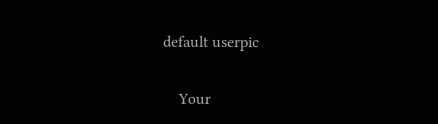default userpic

    Your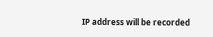IP address will be recorded